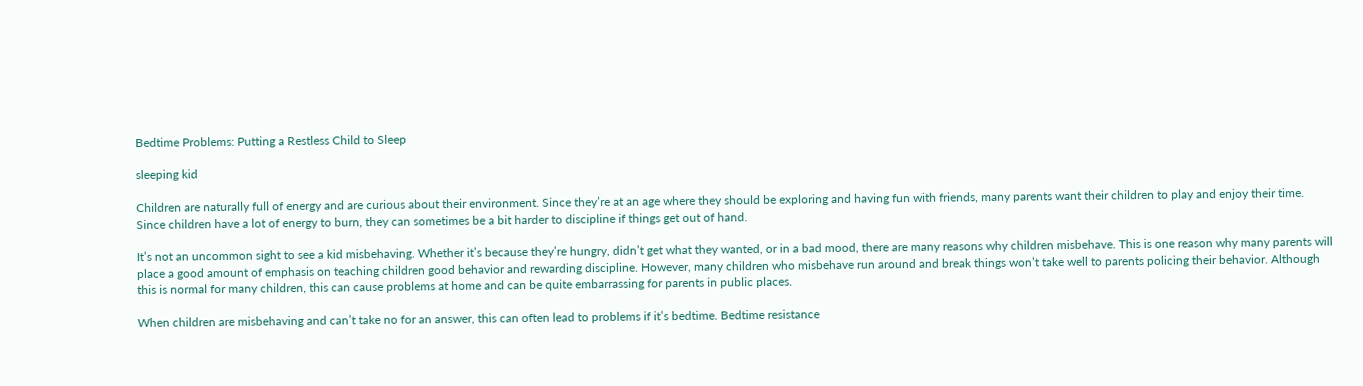Bedtime Problems: Putting a Restless Child to Sleep

sleeping kid

Children are naturally full of energy and are curious about their environment. Since they’re at an age where they should be exploring and having fun with friends, many parents want their children to play and enjoy their time. Since children have a lot of energy to burn, they can sometimes be a bit harder to discipline if things get out of hand.

It’s not an uncommon sight to see a kid misbehaving. Whether it’s because they’re hungry, didn’t get what they wanted, or in a bad mood, there are many reasons why children misbehave. This is one reason why many parents will place a good amount of emphasis on teaching children good behavior and rewarding discipline. However, many children who misbehave run around and break things won’t take well to parents policing their behavior. Although this is normal for many children, this can cause problems at home and can be quite embarrassing for parents in public places.

When children are misbehaving and can’t take no for an answer, this can often lead to problems if it’s bedtime. Bedtime resistance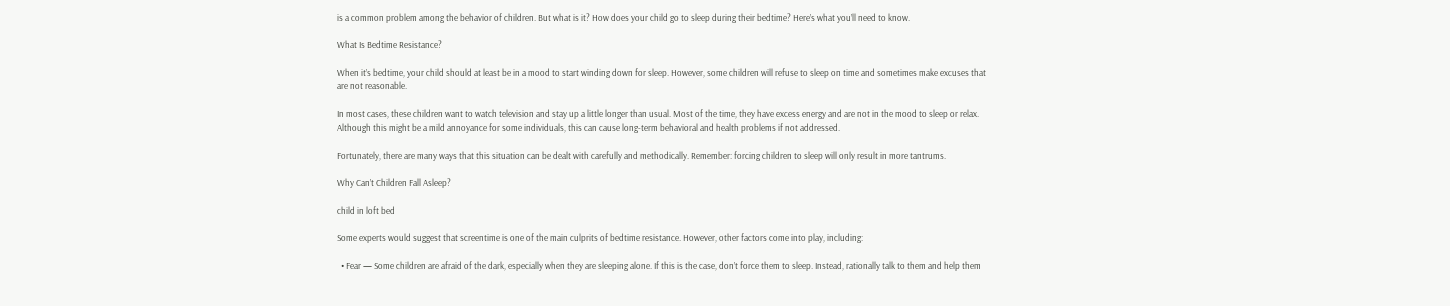is a common problem among the behavior of children. But what is it? How does your child go to sleep during their bedtime? Here’s what you’ll need to know.

What Is Bedtime Resistance?

When it’s bedtime, your child should at least be in a mood to start winding down for sleep. However, some children will refuse to sleep on time and sometimes make excuses that are not reasonable.

In most cases, these children want to watch television and stay up a little longer than usual. Most of the time, they have excess energy and are not in the mood to sleep or relax. Although this might be a mild annoyance for some individuals, this can cause long-term behavioral and health problems if not addressed.

Fortunately, there are many ways that this situation can be dealt with carefully and methodically. Remember: forcing children to sleep will only result in more tantrums.

Why Can’t Children Fall Asleep?

child in loft bed

Some experts would suggest that screentime is one of the main culprits of bedtime resistance. However, other factors come into play, including:

  • Fear — Some children are afraid of the dark, especially when they are sleeping alone. If this is the case, don’t force them to sleep. Instead, rationally talk to them and help them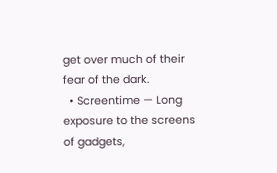get over much of their fear of the dark.
  • Screentime — Long exposure to the screens of gadgets,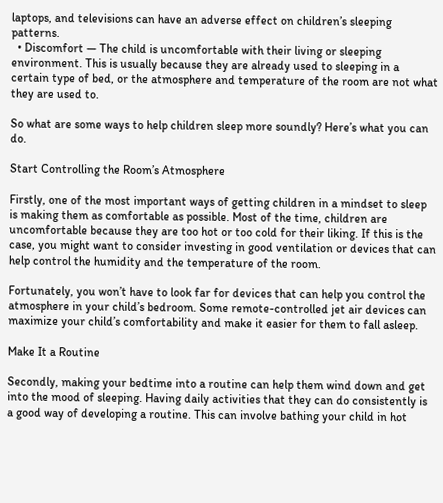laptops, and televisions can have an adverse effect on children’s sleeping patterns.
  • Discomfort — The child is uncomfortable with their living or sleeping environment. This is usually because they are already used to sleeping in a certain type of bed, or the atmosphere and temperature of the room are not what they are used to.

So what are some ways to help children sleep more soundly? Here’s what you can do.

Start Controlling the Room’s Atmosphere

Firstly, one of the most important ways of getting children in a mindset to sleep is making them as comfortable as possible. Most of the time, children are uncomfortable because they are too hot or too cold for their liking. If this is the case, you might want to consider investing in good ventilation or devices that can help control the humidity and the temperature of the room.

Fortunately, you won’t have to look far for devices that can help you control the atmosphere in your child’s bedroom. Some remote-controlled jet air devices can maximize your child’s comfortability and make it easier for them to fall asleep.

Make It a Routine

Secondly, making your bedtime into a routine can help them wind down and get into the mood of sleeping. Having daily activities that they can do consistently is a good way of developing a routine. This can involve bathing your child in hot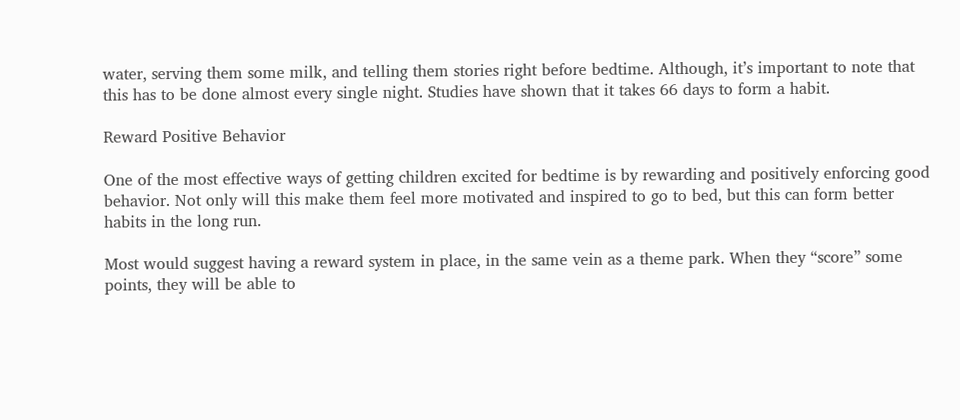water, serving them some milk, and telling them stories right before bedtime. Although, it’s important to note that this has to be done almost every single night. Studies have shown that it takes 66 days to form a habit.

Reward Positive Behavior

One of the most effective ways of getting children excited for bedtime is by rewarding and positively enforcing good behavior. Not only will this make them feel more motivated and inspired to go to bed, but this can form better habits in the long run.

Most would suggest having a reward system in place, in the same vein as a theme park. When they “score” some points, they will be able to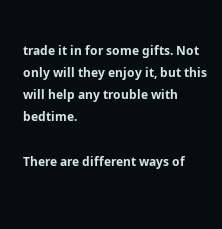trade it in for some gifts. Not only will they enjoy it, but this will help any trouble with bedtime.

There are different ways of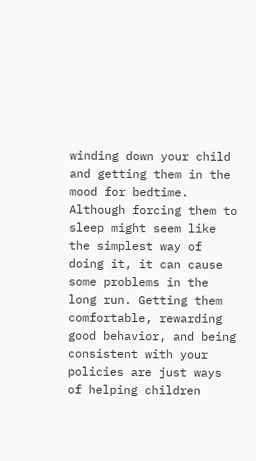winding down your child and getting them in the mood for bedtime. Although forcing them to sleep might seem like the simplest way of doing it, it can cause some problems in the long run. Getting them comfortable, rewarding good behavior, and being consistent with your policies are just ways of helping children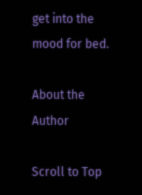get into the mood for bed.

About the Author

Scroll to Top